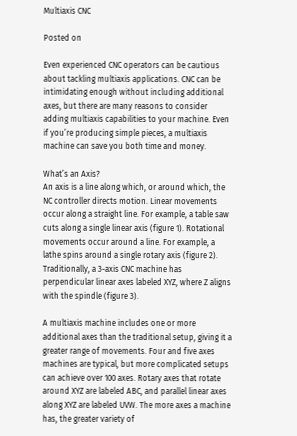Multiaxis CNC

Posted on

Even experienced CNC operators can be cautious about tackling multiaxis applications. CNC can be intimidating enough without including additional axes, but there are many reasons to consider adding multiaxis capabilities to your machine. Even if you’re producing simple pieces, a multiaxis machine can save you both time and money.

What’s an Axis?
An axis is a line along which, or around which, the NC controller directs motion. Linear movements occur along a straight line. For example, a table saw cuts along a single linear axis (figure 1). Rotational movements occur around a line. For example, a lathe spins around a single rotary axis (figure 2). Traditionally, a 3-axis CNC machine has perpendicular linear axes labeled XYZ, where Z aligns with the spindle (figure 3).

A multiaxis machine includes one or more additional axes than the traditional setup, giving it a greater range of movements. Four and five axes machines are typical, but more complicated setups can achieve over 100 axes. Rotary axes that rotate around XYZ are labeled ABC, and parallel linear axes along XYZ are labeled UVW. The more axes a machine has, the greater variety of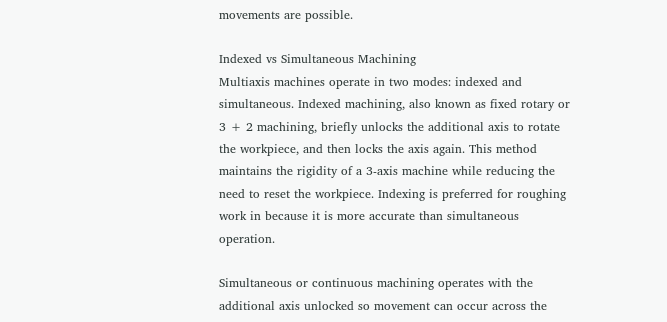movements are possible.

Indexed vs Simultaneous Machining
Multiaxis machines operate in two modes: indexed and simultaneous. Indexed machining, also known as fixed rotary or 3 + 2 machining, briefly unlocks the additional axis to rotate the workpiece, and then locks the axis again. This method maintains the rigidity of a 3-axis machine while reducing the need to reset the workpiece. Indexing is preferred for roughing work in because it is more accurate than simultaneous operation.

Simultaneous or continuous machining operates with the additional axis unlocked so movement can occur across the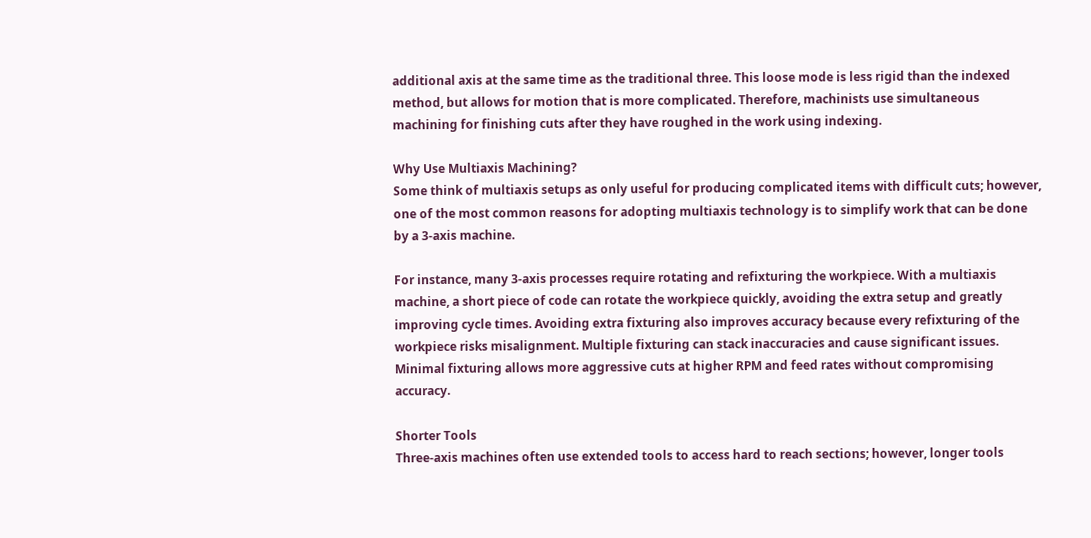additional axis at the same time as the traditional three. This loose mode is less rigid than the indexed method, but allows for motion that is more complicated. Therefore, machinists use simultaneous machining for finishing cuts after they have roughed in the work using indexing.

Why Use Multiaxis Machining?
Some think of multiaxis setups as only useful for producing complicated items with difficult cuts; however, one of the most common reasons for adopting multiaxis technology is to simplify work that can be done by a 3-axis machine.

For instance, many 3-axis processes require rotating and refixturing the workpiece. With a multiaxis machine, a short piece of code can rotate the workpiece quickly, avoiding the extra setup and greatly improving cycle times. Avoiding extra fixturing also improves accuracy because every refixturing of the workpiece risks misalignment. Multiple fixturing can stack inaccuracies and cause significant issues. Minimal fixturing allows more aggressive cuts at higher RPM and feed rates without compromising accuracy.

Shorter Tools
Three-axis machines often use extended tools to access hard to reach sections; however, longer tools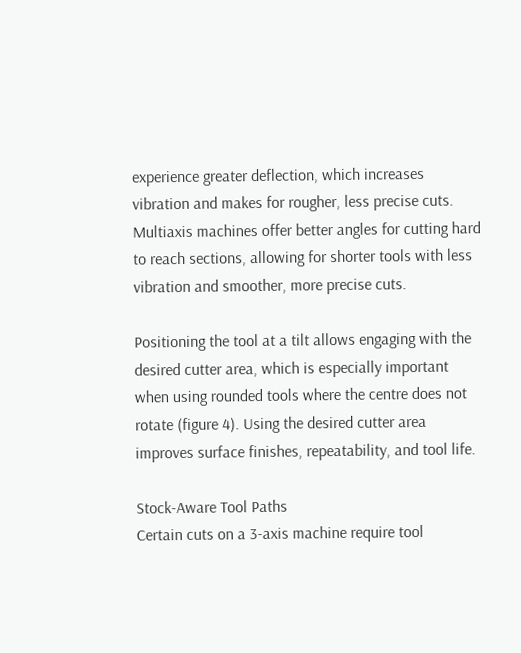experience greater deflection, which increases vibration and makes for rougher, less precise cuts. Multiaxis machines offer better angles for cutting hard to reach sections, allowing for shorter tools with less vibration and smoother, more precise cuts.

Positioning the tool at a tilt allows engaging with the desired cutter area, which is especially important when using rounded tools where the centre does not rotate (figure 4). Using the desired cutter area improves surface finishes, repeatability, and tool life.

Stock-Aware Tool Paths
Certain cuts on a 3-axis machine require tool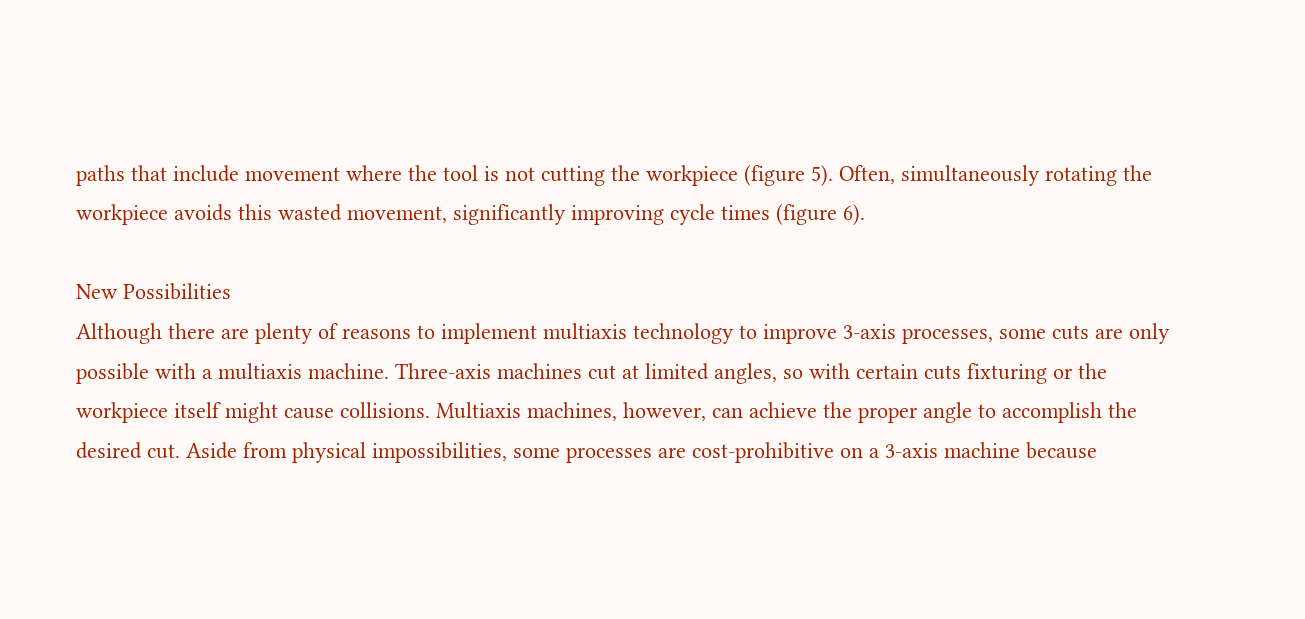paths that include movement where the tool is not cutting the workpiece (figure 5). Often, simultaneously rotating the workpiece avoids this wasted movement, significantly improving cycle times (figure 6).

New Possibilities
Although there are plenty of reasons to implement multiaxis technology to improve 3-axis processes, some cuts are only possible with a multiaxis machine. Three-axis machines cut at limited angles, so with certain cuts fixturing or the workpiece itself might cause collisions. Multiaxis machines, however, can achieve the proper angle to accomplish the desired cut. Aside from physical impossibilities, some processes are cost-prohibitive on a 3-axis machine because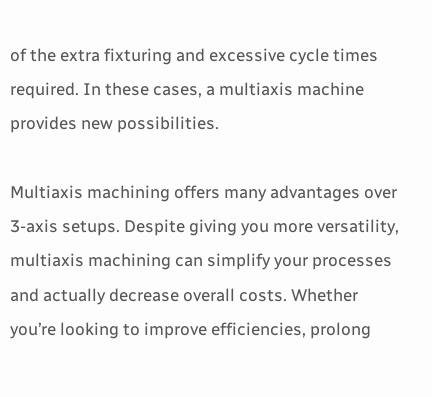of the extra fixturing and excessive cycle times required. In these cases, a multiaxis machine provides new possibilities.

Multiaxis machining offers many advantages over 3-axis setups. Despite giving you more versatility, multiaxis machining can simplify your processes and actually decrease overall costs. Whether you’re looking to improve efficiencies, prolong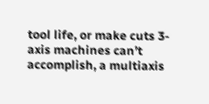tool life, or make cuts 3-axis machines can’t accomplish, a multiaxis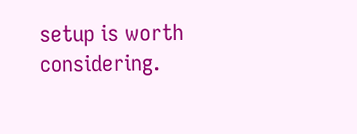setup is worth considering.